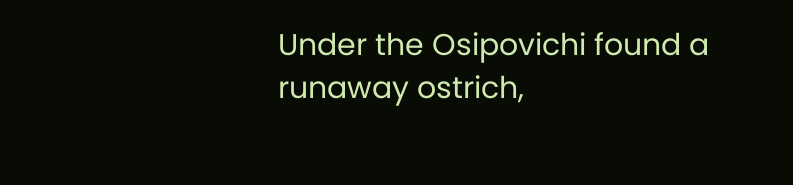Under the Osipovichi found a runaway ostrich,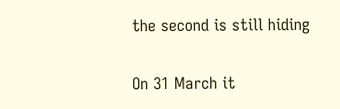the second is still hiding

On 31 March it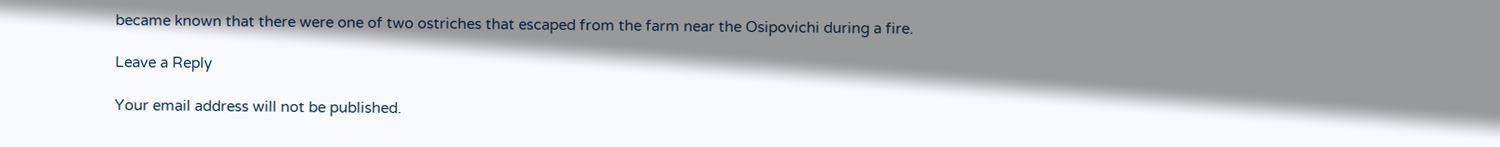became known that there were one of two ostriches that escaped from the farm near the Osipovichi during a fire.

Leave a Reply

Your email address will not be published.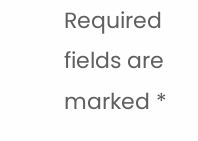Required fields are marked *